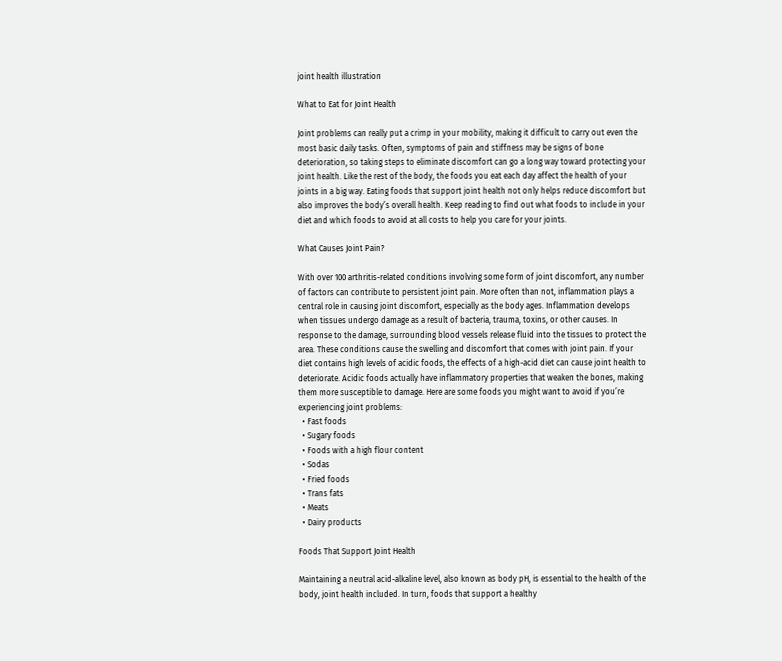joint health illustration

What to Eat for Joint Health

Joint problems can really put a crimp in your mobility, making it difficult to carry out even the most basic daily tasks. Often, symptoms of pain and stiffness may be signs of bone deterioration, so taking steps to eliminate discomfort can go a long way toward protecting your joint health. Like the rest of the body, the foods you eat each day affect the health of your joints in a big way. Eating foods that support joint health not only helps reduce discomfort but also improves the body’s overall health. Keep reading to find out what foods to include in your diet and which foods to avoid at all costs to help you care for your joints.

What Causes Joint Pain?

With over 100 arthritis-related conditions involving some form of joint discomfort, any number of factors can contribute to persistent joint pain. More often than not, inflammation plays a central role in causing joint discomfort, especially as the body ages. Inflammation develops when tissues undergo damage as a result of bacteria, trauma, toxins, or other causes. In response to the damage, surrounding blood vessels release fluid into the tissues to protect the area. These conditions cause the swelling and discomfort that comes with joint pain. If your diet contains high levels of acidic foods, the effects of a high-acid diet can cause joint health to deteriorate. Acidic foods actually have inflammatory properties that weaken the bones, making them more susceptible to damage. Here are some foods you might want to avoid if you’re experiencing joint problems:
  • Fast foods
  • Sugary foods
  • Foods with a high flour content
  • Sodas
  • Fried foods
  • Trans fats
  • Meats
  • Dairy products

Foods That Support Joint Health

Maintaining a neutral acid-alkaline level, also known as body pH, is essential to the health of the body, joint health included. In turn, foods that support a healthy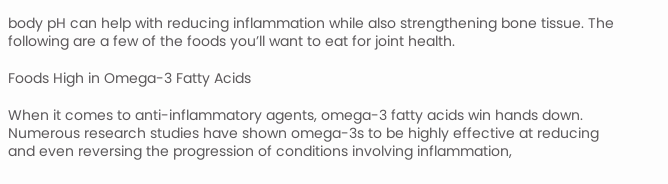body pH can help with reducing inflammation while also strengthening bone tissue. The following are a few of the foods you’ll want to eat for joint health.

Foods High in Omega-3 Fatty Acids

When it comes to anti-inflammatory agents, omega-3 fatty acids win hands down. Numerous research studies have shown omega-3s to be highly effective at reducing and even reversing the progression of conditions involving inflammation,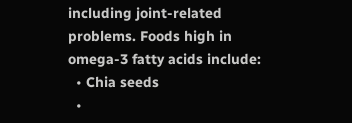including joint-related problems. Foods high in omega-3 fatty acids include:
  • Chia seeds
  •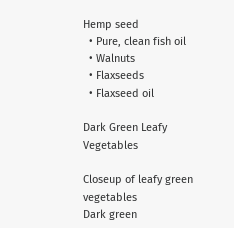Hemp seed
  • Pure, clean fish oil
  • Walnuts
  • Flaxseeds
  • Flaxseed oil

Dark Green Leafy Vegetables

Closeup of leafy green vegetables
Dark green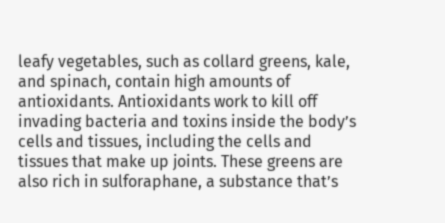leafy vegetables, such as collard greens, kale, and spinach, contain high amounts of antioxidants. Antioxidants work to kill off invading bacteria and toxins inside the body’s cells and tissues, including the cells and tissues that make up joints. These greens are also rich in sulforaphane, a substance that’s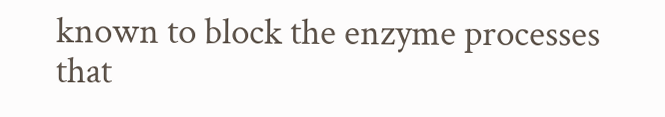known to block the enzyme processes that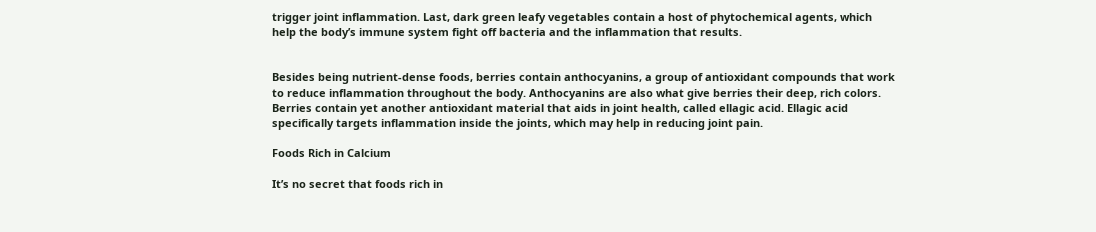trigger joint inflammation. Last, dark green leafy vegetables contain a host of phytochemical agents, which help the body’s immune system fight off bacteria and the inflammation that results.


Besides being nutrient-dense foods, berries contain anthocyanins, a group of antioxidant compounds that work to reduce inflammation throughout the body. Anthocyanins are also what give berries their deep, rich colors. Berries contain yet another antioxidant material that aids in joint health, called ellagic acid. Ellagic acid specifically targets inflammation inside the joints, which may help in reducing joint pain.

Foods Rich in Calcium

It’s no secret that foods rich in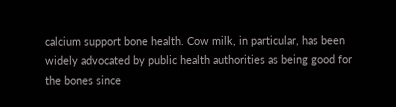calcium support bone health. Cow milk, in particular, has been widely advocated by public health authorities as being good for the bones since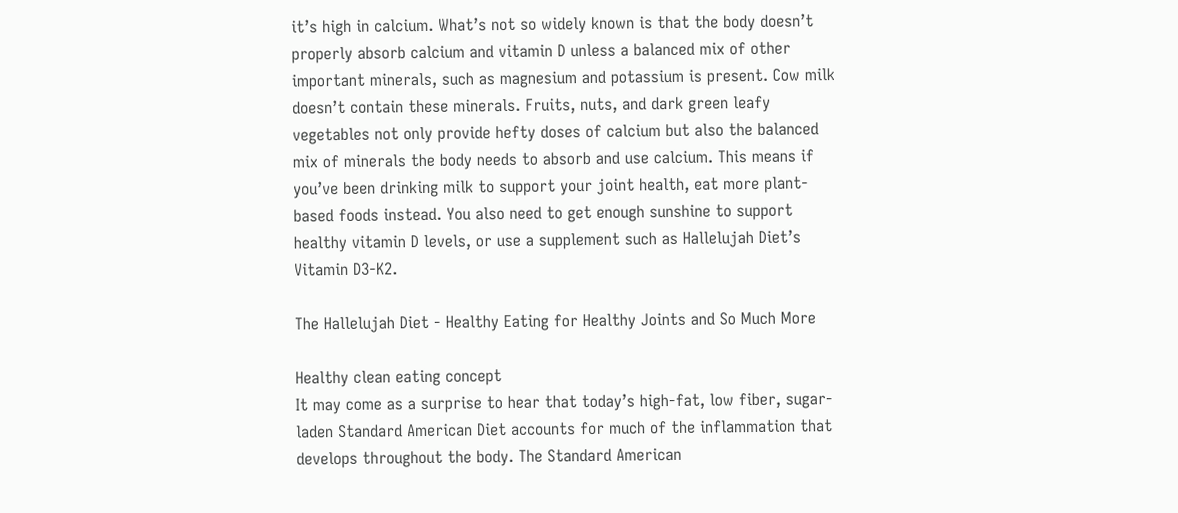it’s high in calcium. What’s not so widely known is that the body doesn’t properly absorb calcium and vitamin D unless a balanced mix of other important minerals, such as magnesium and potassium is present. Cow milk doesn’t contain these minerals. Fruits, nuts, and dark green leafy vegetables not only provide hefty doses of calcium but also the balanced mix of minerals the body needs to absorb and use calcium. This means if you’ve been drinking milk to support your joint health, eat more plant-based foods instead. You also need to get enough sunshine to support healthy vitamin D levels, or use a supplement such as Hallelujah Diet’s Vitamin D3-K2.

The Hallelujah Diet - Healthy Eating for Healthy Joints and So Much More

Healthy clean eating concept
It may come as a surprise to hear that today’s high-fat, low fiber, sugar-laden Standard American Diet accounts for much of the inflammation that develops throughout the body. The Standard American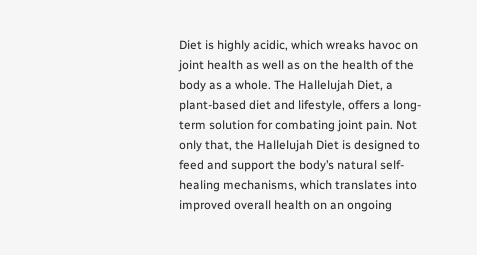Diet is highly acidic, which wreaks havoc on joint health as well as on the health of the body as a whole. The Hallelujah Diet, a plant-based diet and lifestyle, offers a long-term solution for combating joint pain. Not only that, the Hallelujah Diet is designed to feed and support the body’s natural self-healing mechanisms, which translates into improved overall health on an ongoing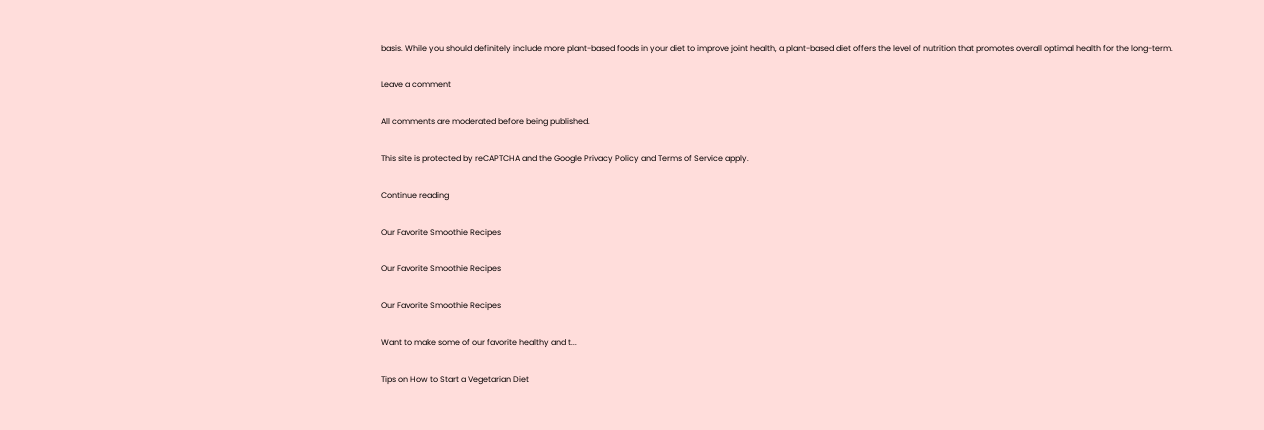basis. While you should definitely include more plant-based foods in your diet to improve joint health, a plant-based diet offers the level of nutrition that promotes overall optimal health for the long-term.

Leave a comment

All comments are moderated before being published.

This site is protected by reCAPTCHA and the Google Privacy Policy and Terms of Service apply.

Continue reading

Our Favorite Smoothie Recipes

Our Favorite Smoothie Recipes

Our Favorite Smoothie Recipes

Want to make some of our favorite healthy and t...

Tips on How to Start a Vegetarian Diet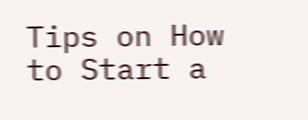Tips on How to Start a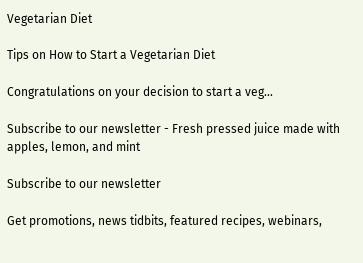Vegetarian Diet

Tips on How to Start a Vegetarian Diet

Congratulations on your decision to start a veg...

Subscribe to our newsletter - Fresh pressed juice made with apples, lemon, and mint

Subscribe to our newsletter

Get promotions, news tidbits, featured recipes, webinars,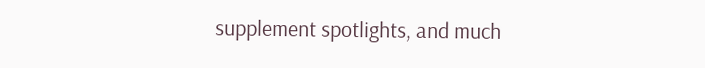supplement spotlights, and much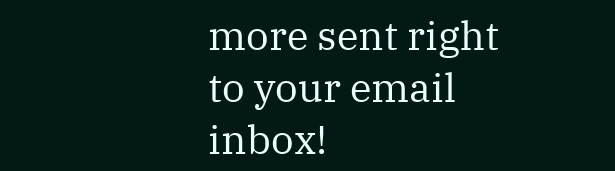more sent right to your email inbox!